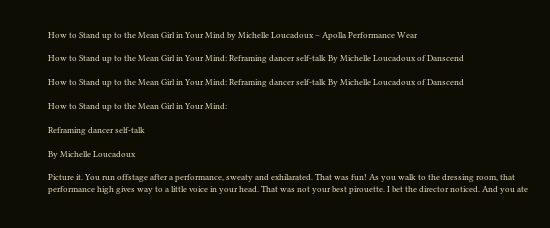How to Stand up to the Mean Girl in Your Mind by Michelle Loucadoux – Apolla Performance Wear

How to Stand up to the Mean Girl in Your Mind: Reframing dancer self-talk By Michelle Loucadoux of Danscend

How to Stand up to the Mean Girl in Your Mind: Reframing dancer self-talk By Michelle Loucadoux of Danscend

How to Stand up to the Mean Girl in Your Mind:

Reframing dancer self-talk

By Michelle Loucadoux

Picture it. You run offstage after a performance, sweaty and exhilarated. That was fun! As you walk to the dressing room, that performance high gives way to a little voice in your head. That was not your best pirouette. I bet the director noticed. And you ate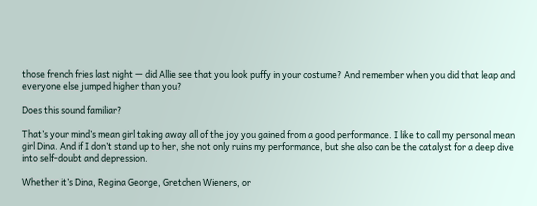those french fries last night — did Allie see that you look puffy in your costume? And remember when you did that leap and everyone else jumped higher than you?

Does this sound familiar?

That’s your mind’s mean girl taking away all of the joy you gained from a good performance. I like to call my personal mean girl Dina. And if I don’t stand up to her, she not only ruins my performance, but she also can be the catalyst for a deep dive into self-doubt and depression.

Whether it’s Dina, Regina George, Gretchen Wieners, or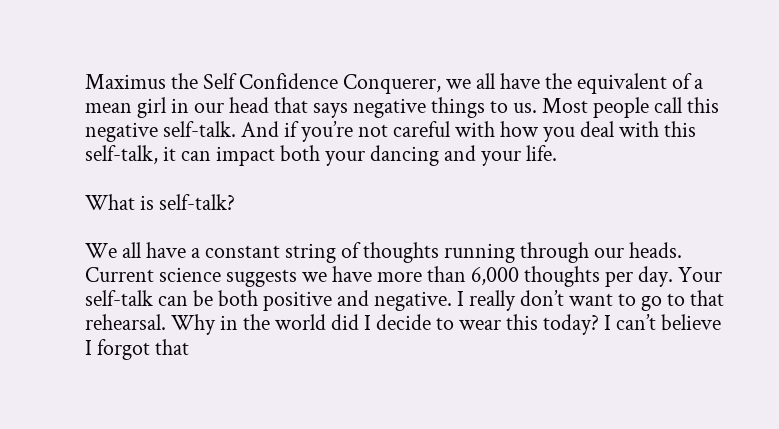Maximus the Self Confidence Conquerer, we all have the equivalent of a mean girl in our head that says negative things to us. Most people call this negative self-talk. And if you’re not careful with how you deal with this self-talk, it can impact both your dancing and your life.

What is self-talk?

We all have a constant string of thoughts running through our heads. Current science suggests we have more than 6,000 thoughts per day. Your self-talk can be both positive and negative. I really don’t want to go to that rehearsal. Why in the world did I decide to wear this today? I can’t believe I forgot that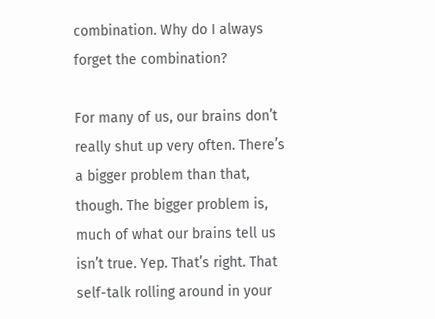combination. Why do I always forget the combination?

For many of us, our brains don’t really shut up very often. There’s a bigger problem than that, though. The bigger problem is, much of what our brains tell us isn’t true. Yep. That’s right. That self-talk rolling around in your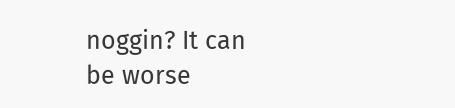noggin? It can be worse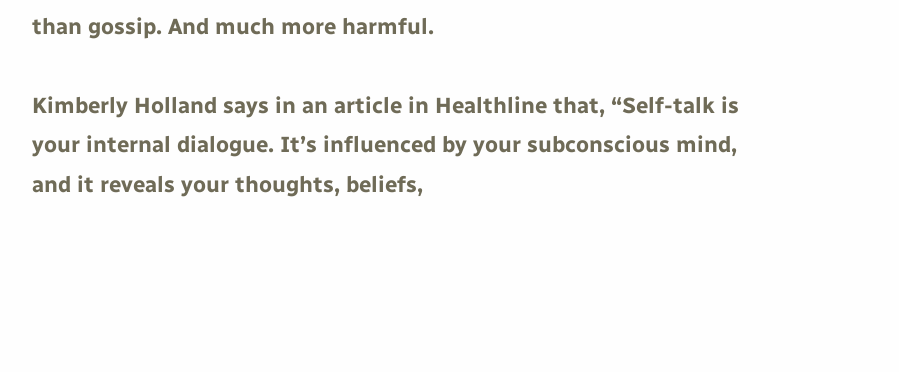than gossip. And much more harmful.

Kimberly Holland says in an article in Healthline that, “Self-talk is your internal dialogue. It’s influenced by your subconscious mind, and it reveals your thoughts, beliefs,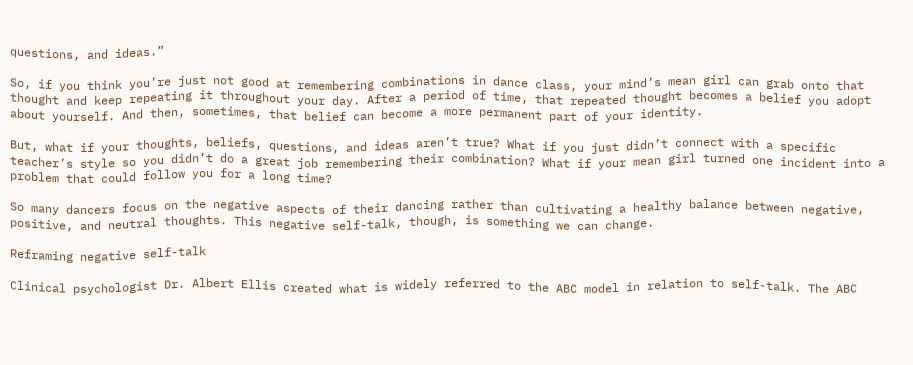questions, and ideas.”

So, if you think you’re just not good at remembering combinations in dance class, your mind’s mean girl can grab onto that thought and keep repeating it throughout your day. After a period of time, that repeated thought becomes a belief you adopt about yourself. And then, sometimes, that belief can become a more permanent part of your identity.

But, what if your thoughts, beliefs, questions, and ideas aren’t true? What if you just didn’t connect with a specific teacher’s style so you didn’t do a great job remembering their combination? What if your mean girl turned one incident into a problem that could follow you for a long time?

So many dancers focus on the negative aspects of their dancing rather than cultivating a healthy balance between negative, positive, and neutral thoughts. This negative self-talk, though, is something we can change.

Reframing negative self-talk

Clinical psychologist Dr. Albert Ellis created what is widely referred to the ABC model in relation to self-talk. The ABC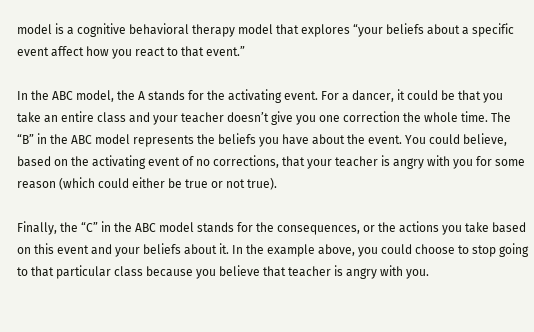model is a cognitive behavioral therapy model that explores “your beliefs about a specific event affect how you react to that event.”

In the ABC model, the A stands for the activating event. For a dancer, it could be that you take an entire class and your teacher doesn’t give you one correction the whole time. The “B” in the ABC model represents the beliefs you have about the event. You could believe, based on the activating event of no corrections, that your teacher is angry with you for some reason (which could either be true or not true).

Finally, the “C” in the ABC model stands for the consequences, or the actions you take based on this event and your beliefs about it. In the example above, you could choose to stop going to that particular class because you believe that teacher is angry with you.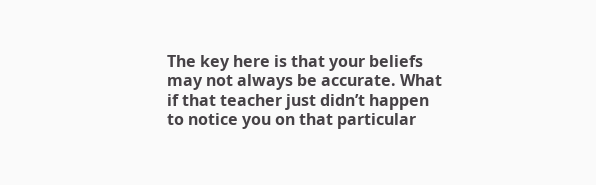The key here is that your beliefs may not always be accurate. What if that teacher just didn’t happen to notice you on that particular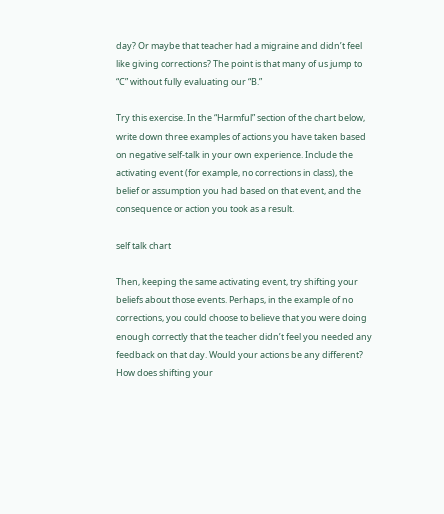day? Or maybe that teacher had a migraine and didn’t feel like giving corrections? The point is that many of us jump to “C” without fully evaluating our “B.”

Try this exercise. In the “Harmful” section of the chart below, write down three examples of actions you have taken based on negative self-talk in your own experience. Include the activating event (for example, no corrections in class), the belief or assumption you had based on that event, and the consequence or action you took as a result.

self talk chart

Then, keeping the same activating event, try shifting your beliefs about those events. Perhaps, in the example of no corrections, you could choose to believe that you were doing enough correctly that the teacher didn’t feel you needed any feedback on that day. Would your actions be any different? How does shifting your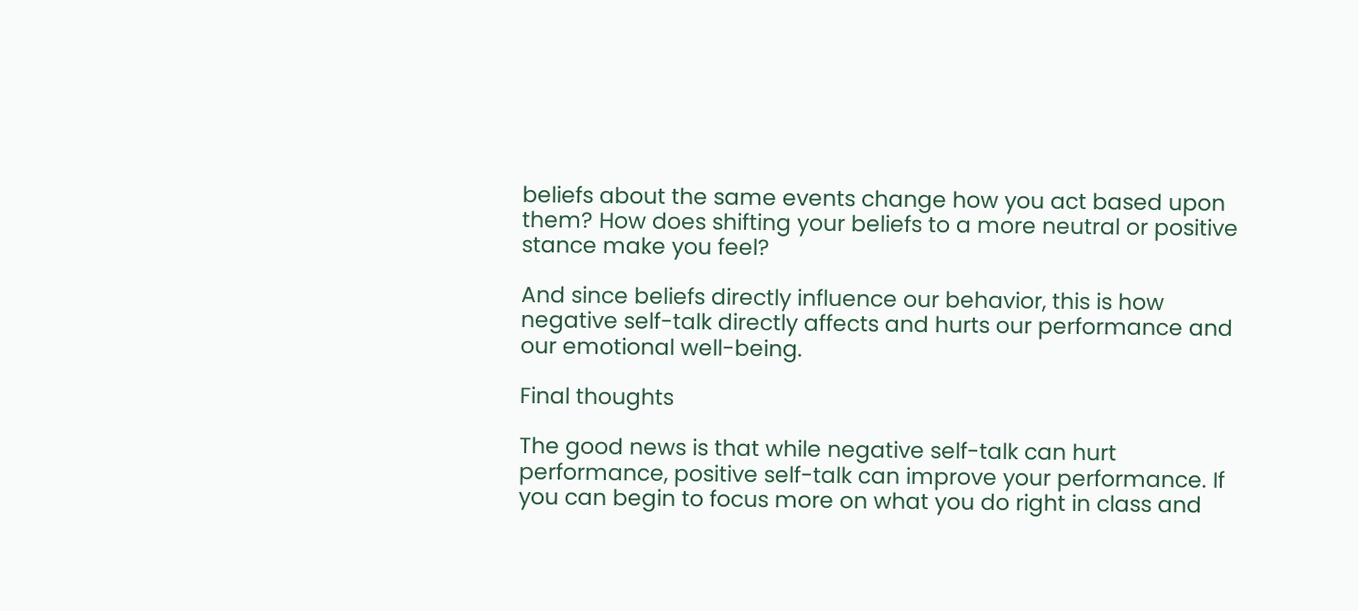beliefs about the same events change how you act based upon them? How does shifting your beliefs to a more neutral or positive stance make you feel?

And since beliefs directly influence our behavior, this is how negative self-talk directly affects and hurts our performance and our emotional well-being.

Final thoughts

The good news is that while negative self-talk can hurt performance, positive self-talk can improve your performance. If you can begin to focus more on what you do right in class and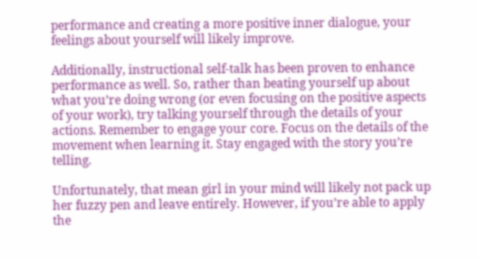performance and creating a more positive inner dialogue, your feelings about yourself will likely improve.

Additionally, instructional self-talk has been proven to enhance performance as well. So, rather than beating yourself up about what you’re doing wrong (or even focusing on the positive aspects of your work), try talking yourself through the details of your actions. Remember to engage your core. Focus on the details of the movement when learning it. Stay engaged with the story you’re telling.

Unfortunately, that mean girl in your mind will likely not pack up her fuzzy pen and leave entirely. However, if you’re able to apply the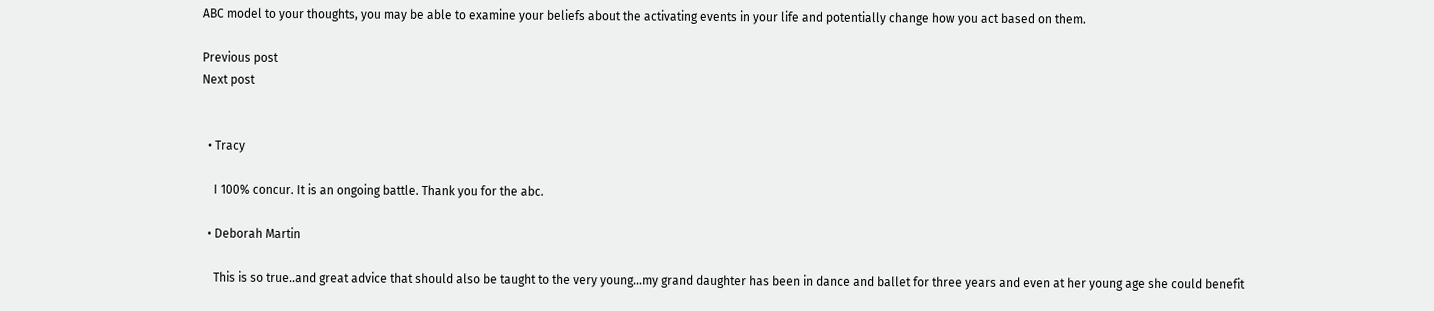ABC model to your thoughts, you may be able to examine your beliefs about the activating events in your life and potentially change how you act based on them.

Previous post
Next post


  • Tracy

    I 100% concur. It is an ongoing battle. Thank you for the abc.

  • Deborah Martin

    This is so true..and great advice that should also be taught to the very young…my grand daughter has been in dance and ballet for three years and even at her young age she could benefit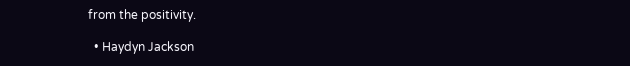from the positivity.

  • Haydyn Jackson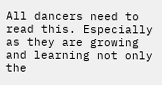All dancers need to read this. Especially as they are growing and learning not only the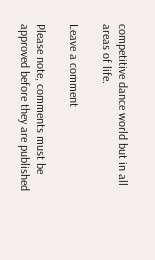competitive dance world but in all areas of life.

Leave a comment

Please note, comments must be approved before they are published